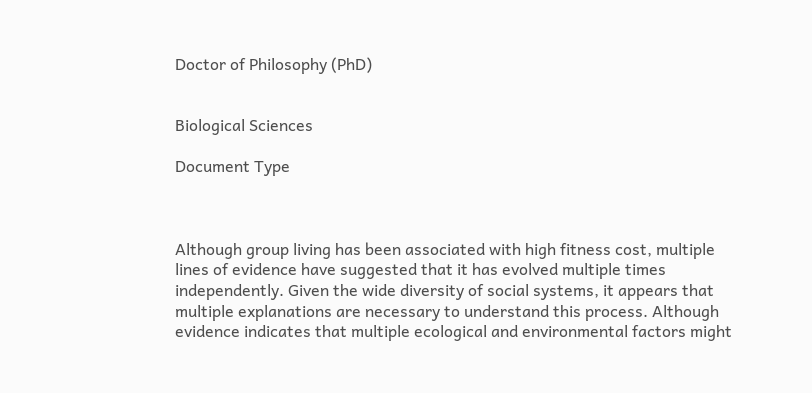Doctor of Philosophy (PhD)


Biological Sciences

Document Type



Although group living has been associated with high fitness cost, multiple lines of evidence have suggested that it has evolved multiple times independently. Given the wide diversity of social systems, it appears that multiple explanations are necessary to understand this process. Although evidence indicates that multiple ecological and environmental factors might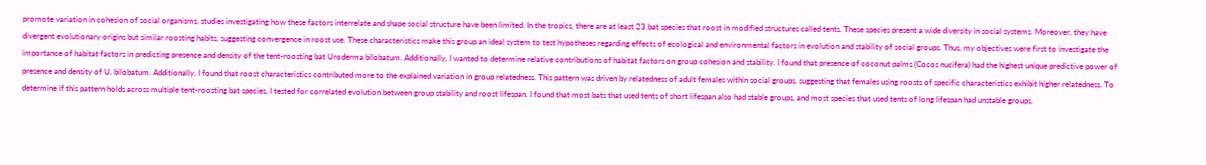promote variation in cohesion of social organisms, studies investigating how these factors interrelate and shape social structure have been limited. In the tropics, there are at least 23 bat species that roost in modified structures called tents. These species present a wide diversity in social systems. Moreover, they have divergent evolutionary origins but similar roosting habits, suggesting convergence in roost use. These characteristics make this group an ideal system to test hypotheses regarding effects of ecological and environmental factors in evolution and stability of social groups. Thus, my objectives were first to investigate the importance of habitat factors in predicting presence and density of the tent-roosting bat Uroderma bilobatum. Additionally, I wanted to determine relative contributions of habitat factors on group cohesion and stability. I found that presence of coconut palms (Cocos nucifera) had the highest unique predictive power of presence and density of U. bilobatum. Additionally, I found that roost characteristics contributed more to the explained variation in group relatedness. This pattern was driven by relatedness of adult females within social groups, suggesting that females using roosts of specific characteristics exhibit higher relatedness. To determine if this pattern holds across multiple tent-roosting bat species, I tested for correlated evolution between group stability and roost lifespan. I found that most bats that used tents of short lifespan also had stable groups, and most species that used tents of long lifespan had unstable groups,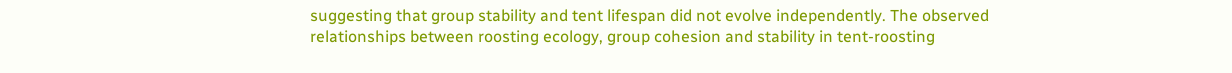suggesting that group stability and tent lifespan did not evolve independently. The observed relationships between roosting ecology, group cohesion and stability in tent-roosting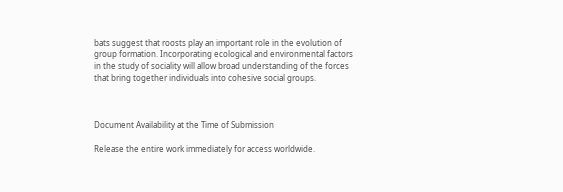bats suggest that roosts play an important role in the evolution of group formation. Incorporating ecological and environmental factors in the study of sociality will allow broad understanding of the forces that bring together individuals into cohesive social groups.



Document Availability at the Time of Submission

Release the entire work immediately for access worldwide.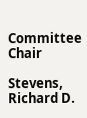Committee Chair

Stevens, Richard D.